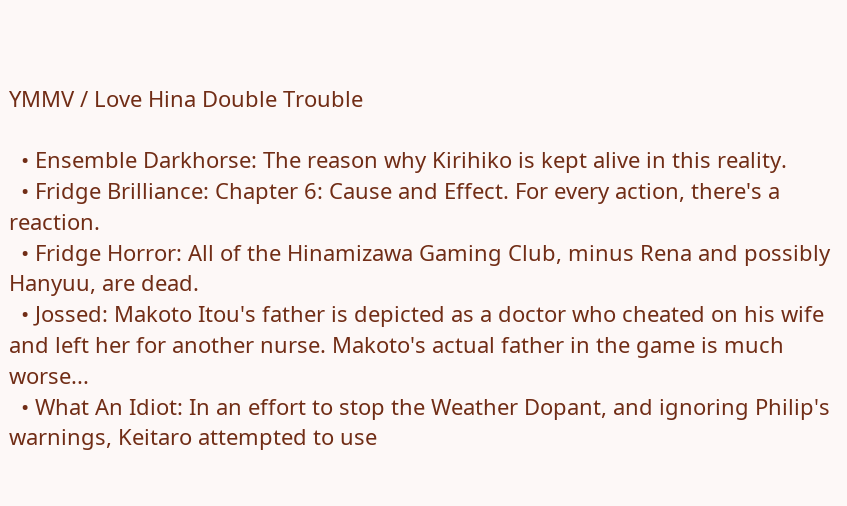YMMV / Love Hina Double Trouble

  • Ensemble Darkhorse: The reason why Kirihiko is kept alive in this reality.
  • Fridge Brilliance: Chapter 6: Cause and Effect. For every action, there's a reaction.
  • Fridge Horror: All of the Hinamizawa Gaming Club, minus Rena and possibly Hanyuu, are dead.
  • Jossed: Makoto Itou's father is depicted as a doctor who cheated on his wife and left her for another nurse. Makoto's actual father in the game is much worse...
  • What An Idiot: In an effort to stop the Weather Dopant, and ignoring Philip's warnings, Keitaro attempted to use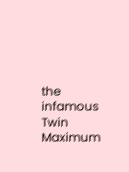the infamous Twin Maximum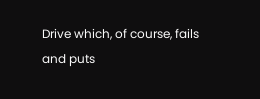Drive which, of course, fails and puts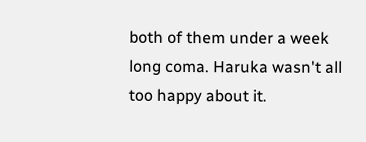both of them under a week long coma. Haruka wasn't all too happy about it.